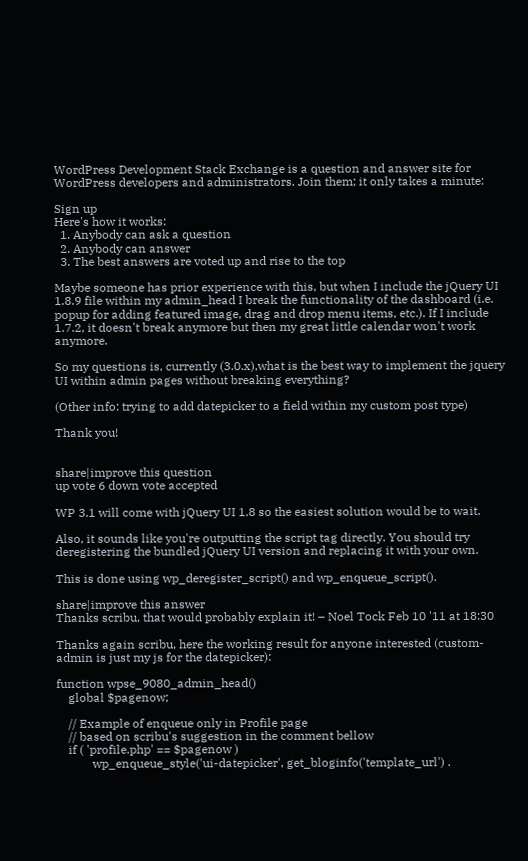WordPress Development Stack Exchange is a question and answer site for WordPress developers and administrators. Join them; it only takes a minute:

Sign up
Here's how it works:
  1. Anybody can ask a question
  2. Anybody can answer
  3. The best answers are voted up and rise to the top

Maybe someone has prior experience with this, but when I include the jQuery UI 1.8.9 file within my admin_head I break the functionality of the dashboard (i.e. popup for adding featured image, drag and drop menu items, etc.). If I include 1.7.2, it doesn't break anymore but then my great little calendar won't work anymore.

So my questions is, currently (3.0.x),what is the best way to implement the jquery UI within admin pages without breaking everything?

(Other info: trying to add datepicker to a field within my custom post type)

Thank you!


share|improve this question
up vote 6 down vote accepted

WP 3.1 will come with jQuery UI 1.8 so the easiest solution would be to wait.

Also, it sounds like you're outputting the script tag directly. You should try deregistering the bundled jQuery UI version and replacing it with your own.

This is done using wp_deregister_script() and wp_enqueue_script().

share|improve this answer
Thanks scribu, that would probably explain it! – Noel Tock Feb 10 '11 at 18:30

Thanks again scribu, here the working result for anyone interested (custom-admin is just my js for the datepicker):

function wpse_9080_admin_head()
    global $pagenow;

    // Example of enqueue only in Profile page
    // based on scribu's suggestion in the comment bellow
    if ( 'profile.php' == $pagenow )
            wp_enqueue_style('ui-datepicker', get_bloginfo('template_url') .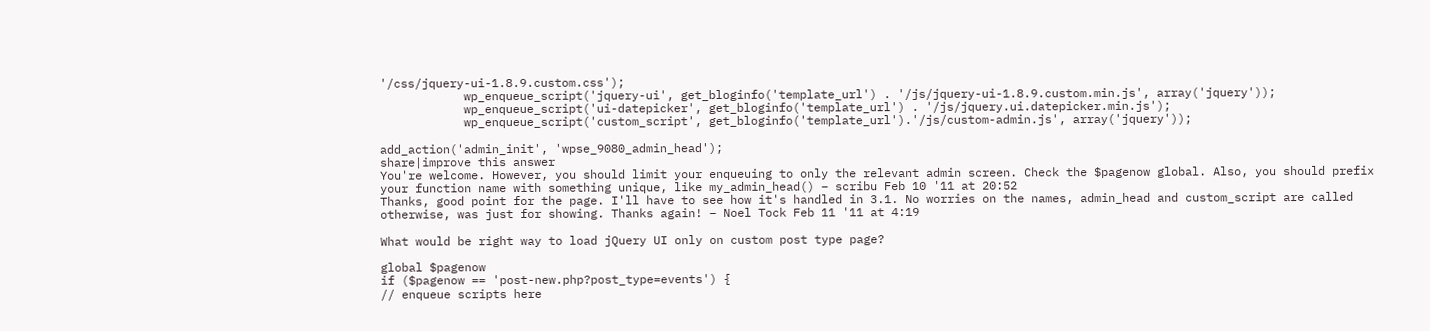'/css/jquery-ui-1.8.9.custom.css');
            wp_enqueue_script('jquery-ui', get_bloginfo('template_url') . '/js/jquery-ui-1.8.9.custom.min.js', array('jquery'));
            wp_enqueue_script('ui-datepicker', get_bloginfo('template_url') . '/js/jquery.ui.datepicker.min.js');
            wp_enqueue_script('custom_script', get_bloginfo('template_url').'/js/custom-admin.js', array('jquery'));

add_action('admin_init', 'wpse_9080_admin_head');
share|improve this answer
You're welcome. However, you should limit your enqueuing to only the relevant admin screen. Check the $pagenow global. Also, you should prefix your function name with something unique, like my_admin_head() – scribu Feb 10 '11 at 20:52
Thanks, good point for the page. I'll have to see how it's handled in 3.1. No worries on the names, admin_head and custom_script are called otherwise, was just for showing. Thanks again! – Noel Tock Feb 11 '11 at 4:19

What would be right way to load jQuery UI only on custom post type page?

global $pagenow
if ($pagenow == 'post-new.php?post_type=events') {
// enqueue scripts here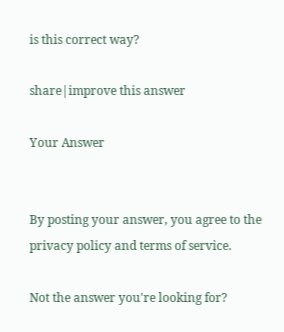is this correct way?

share|improve this answer

Your Answer


By posting your answer, you agree to the privacy policy and terms of service.

Not the answer you're looking for?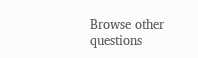Browse other questions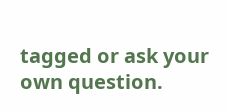tagged or ask your own question.